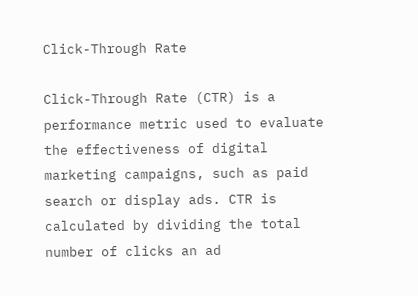Click-Through Rate

Click-Through Rate (CTR) is a performance metric used to evaluate the effectiveness of digital marketing campaigns, such as paid search or display ads. CTR is calculated by dividing the total number of clicks an ad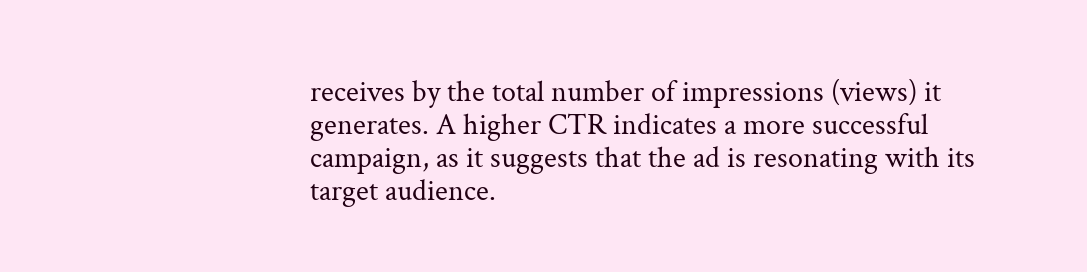receives by the total number of impressions (views) it generates. A higher CTR indicates a more successful campaign, as it suggests that the ad is resonating with its target audience.